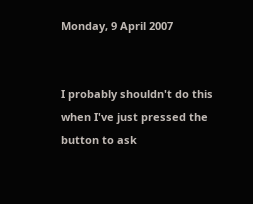Monday, 9 April 2007


I probably shouldn't do this when I've just pressed the button to ask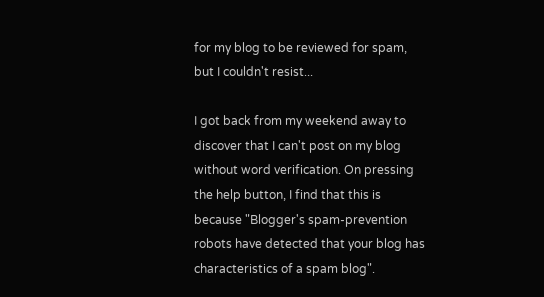for my blog to be reviewed for spam, but I couldn't resist...

I got back from my weekend away to discover that I can't post on my blog without word verification. On pressing the help button, I find that this is because "Blogger's spam-prevention robots have detected that your blog has characteristics of a spam blog".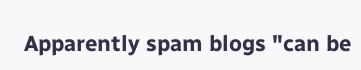Apparently spam blogs "can be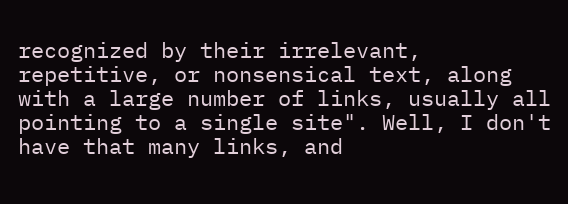recognized by their irrelevant, repetitive, or nonsensical text, along with a large number of links, usually all pointing to a single site". Well, I don't have that many links, and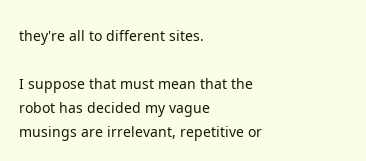they're all to different sites.

I suppose that must mean that the robot has decided my vague musings are irrelevant, repetitive or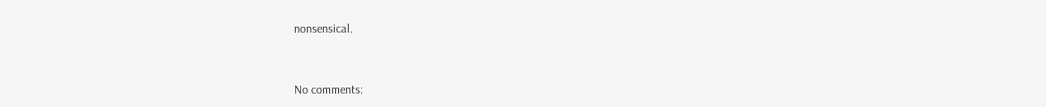nonsensical.


No comments: